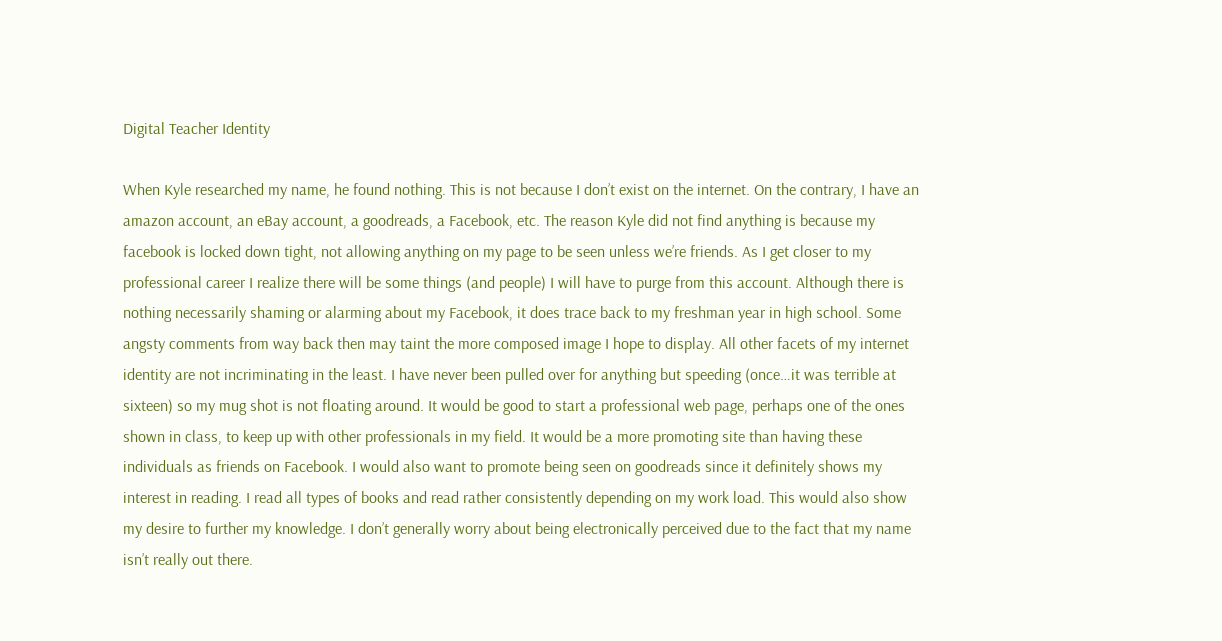Digital Teacher Identity

When Kyle researched my name, he found nothing. This is not because I don’t exist on the internet. On the contrary, I have an amazon account, an eBay account, a goodreads, a Facebook, etc. The reason Kyle did not find anything is because my facebook is locked down tight, not allowing anything on my page to be seen unless we’re friends. As I get closer to my professional career I realize there will be some things (and people) I will have to purge from this account. Although there is nothing necessarily shaming or alarming about my Facebook, it does trace back to my freshman year in high school. Some angsty comments from way back then may taint the more composed image I hope to display. All other facets of my internet identity are not incriminating in the least. I have never been pulled over for anything but speeding (once…it was terrible at sixteen) so my mug shot is not floating around. It would be good to start a professional web page, perhaps one of the ones shown in class, to keep up with other professionals in my field. It would be a more promoting site than having these individuals as friends on Facebook. I would also want to promote being seen on goodreads since it definitely shows my interest in reading. I read all types of books and read rather consistently depending on my work load. This would also show my desire to further my knowledge. I don’t generally worry about being electronically perceived due to the fact that my name isn’t really out there.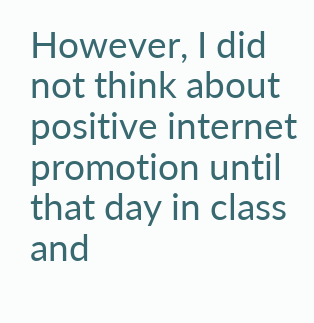However, I did not think about positive internet promotion until that day in class and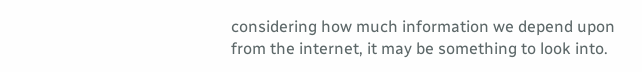considering how much information we depend upon from the internet, it may be something to look into.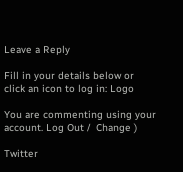Leave a Reply

Fill in your details below or click an icon to log in: Logo

You are commenting using your account. Log Out /  Change )

Twitter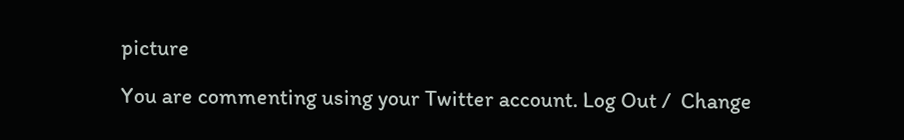picture

You are commenting using your Twitter account. Log Out /  Change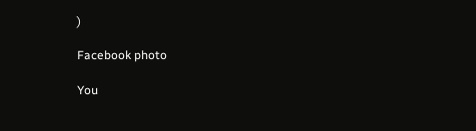)

Facebook photo

You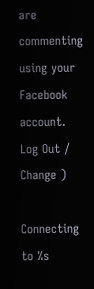are commenting using your Facebook account. Log Out /  Change )

Connecting to %s